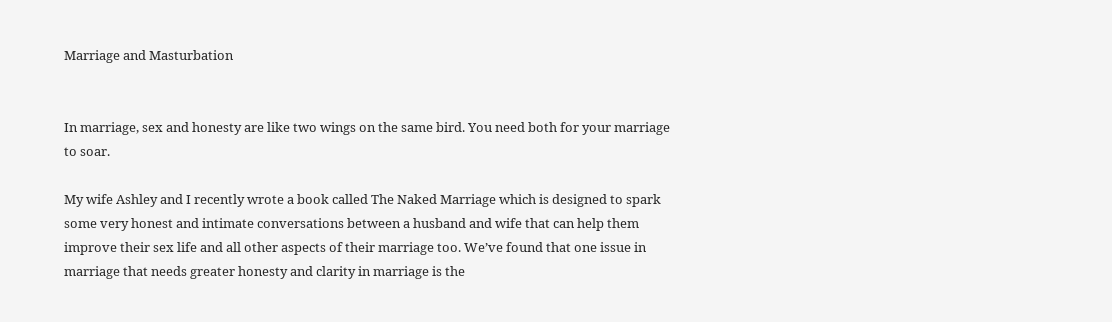Marriage and Masturbation


In marriage, sex and honesty are like two wings on the same bird. You need both for your marriage to soar.

My wife Ashley and I recently wrote a book called The Naked Marriage which is designed to spark some very honest and intimate conversations between a husband and wife that can help them improve their sex life and all other aspects of their marriage too. We’ve found that one issue in marriage that needs greater honesty and clarity in marriage is the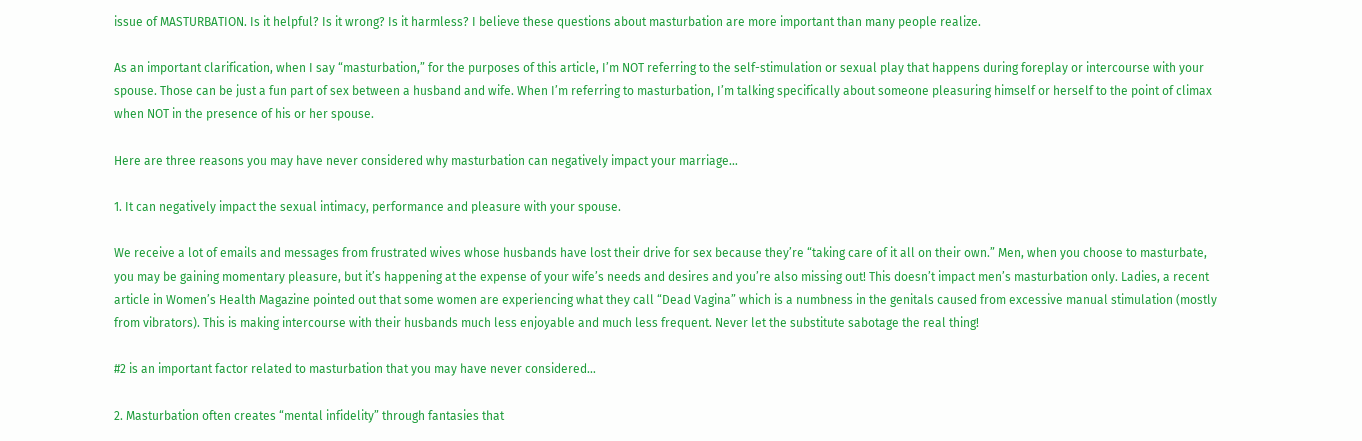issue of MASTURBATION. Is it helpful? Is it wrong? Is it harmless? I believe these questions about masturbation are more important than many people realize.

As an important clarification, when I say “masturbation,” for the purposes of this article, I’m NOT referring to the self-stimulation or sexual play that happens during foreplay or intercourse with your spouse. Those can be just a fun part of sex between a husband and wife. When I’m referring to masturbation, I’m talking specifically about someone pleasuring himself or herself to the point of climax when NOT in the presence of his or her spouse.

Here are three reasons you may have never considered why masturbation can negatively impact your marriage…

1. It can negatively impact the sexual intimacy, performance and pleasure with your spouse.

We receive a lot of emails and messages from frustrated wives whose husbands have lost their drive for sex because they’re “taking care of it all on their own.” Men, when you choose to masturbate, you may be gaining momentary pleasure, but it’s happening at the expense of your wife’s needs and desires and you’re also missing out! This doesn’t impact men’s masturbation only. Ladies, a recent article in Women’s Health Magazine pointed out that some women are experiencing what they call “Dead Vagina” which is a numbness in the genitals caused from excessive manual stimulation (mostly from vibrators). This is making intercourse with their husbands much less enjoyable and much less frequent. Never let the substitute sabotage the real thing!

#2 is an important factor related to masturbation that you may have never considered…

2. Masturbation often creates “mental infidelity” through fantasies that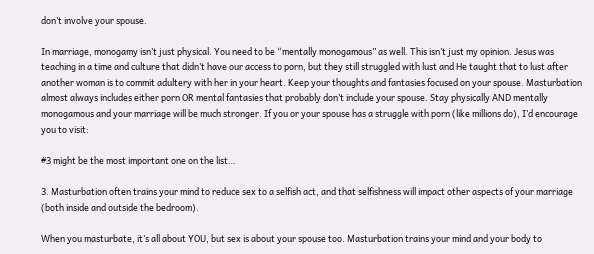don’t involve your spouse.

In marriage, monogamy isn’t just physical. You need to be “mentally monogamous” as well. This isn’t just my opinion. Jesus was teaching in a time and culture that didn’t have our access to porn, but they still struggled with lust and He taught that to lust after another woman is to commit adultery with her in your heart. Keep your thoughts and fantasies focused on your spouse. Masturbation almost always includes either porn OR mental fantasies that probably don’t include your spouse. Stay physically AND mentally monogamous and your marriage will be much stronger. If you or your spouse has a struggle with porn (like millions do), I’d encourage you to visit:

#3 might be the most important one on the list…

3. Masturbation often trains your mind to reduce sex to a selfish act, and that selfishness will impact other aspects of your marriage (both inside and outside the bedroom).

When you masturbate, it’s all about YOU, but sex is about your spouse too. Masturbation trains your mind and your body to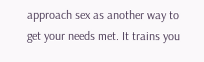approach sex as another way to get your needs met. It trains you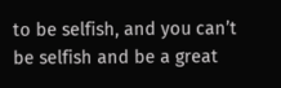to be selfish, and you can’t be selfish and be a great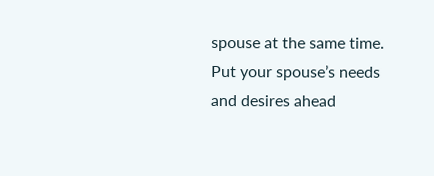spouse at the same time. Put your spouse’s needs and desires ahead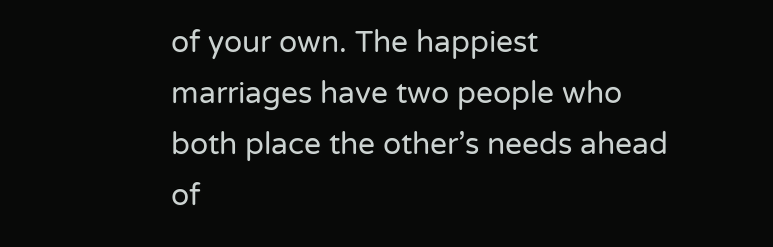of your own. The happiest marriages have two people who both place the other’s needs ahead of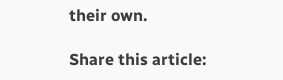their own.

Share this article: